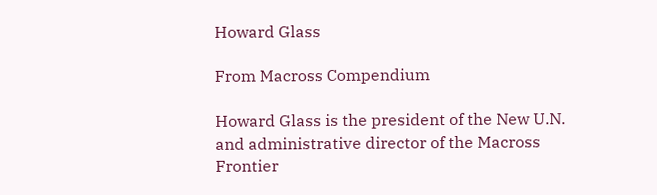Howard Glass

From Macross Compendium

Howard Glass is the president of the New U.N. and administrative director of the Macross Frontier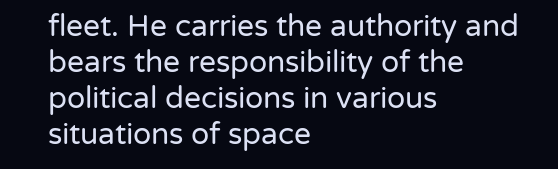fleet. He carries the authority and bears the responsibility of the political decisions in various situations of space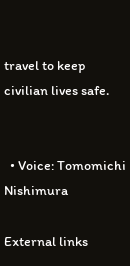travel to keep civilian lives safe.


  • Voice: Tomomichi Nishimura

External links